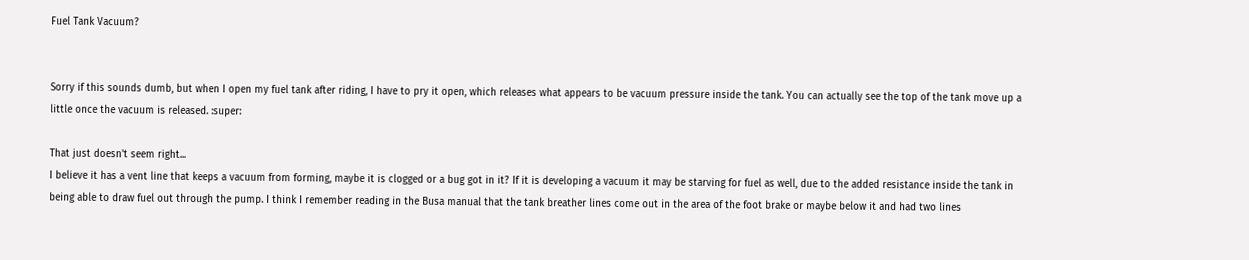Fuel Tank Vacuum?


Sorry if this sounds dumb, but when I open my fuel tank after riding, I have to pry it open, which releases what appears to be vacuum pressure inside the tank. You can actually see the top of the tank move up a little once the vacuum is released. :super:

That just doesn't seem right...
I believe it has a vent line that keeps a vacuum from forming, maybe it is clogged or a bug got in it? If it is developing a vacuum it may be starving for fuel as well, due to the added resistance inside the tank in being able to draw fuel out through the pump. I think I remember reading in the Busa manual that the tank breather lines come out in the area of the foot brake or maybe below it and had two lines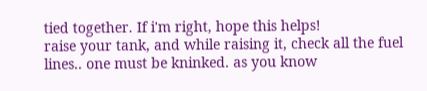tied together. If i'm right, hope this helps!
raise your tank, and while raising it, check all the fuel lines.. one must be kninked. as you know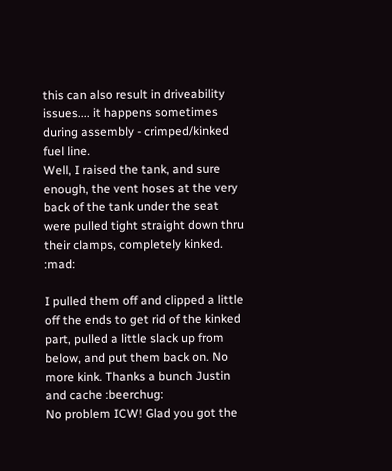this can also result in driveability issues.... it happens sometimes during assembly - crimped/kinked fuel line.
Well, I raised the tank, and sure enough, the vent hoses at the very back of the tank under the seat were pulled tight straight down thru their clamps, completely kinked. :mad:

I pulled them off and clipped a little off the ends to get rid of the kinked part, pulled a little slack up from below, and put them back on. No more kink. Thanks a bunch Justin and cache :beerchug:
No problem ICW! Glad you got the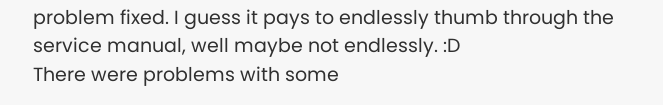problem fixed. I guess it pays to endlessly thumb through the service manual, well maybe not endlessly. :D
There were problems with some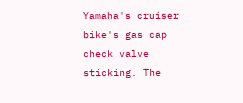Yamaha's cruiser bike's gas cap check valve sticking. The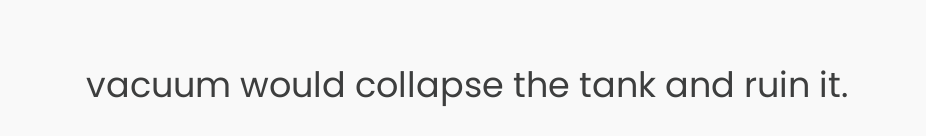vacuum would collapse the tank and ruin it.